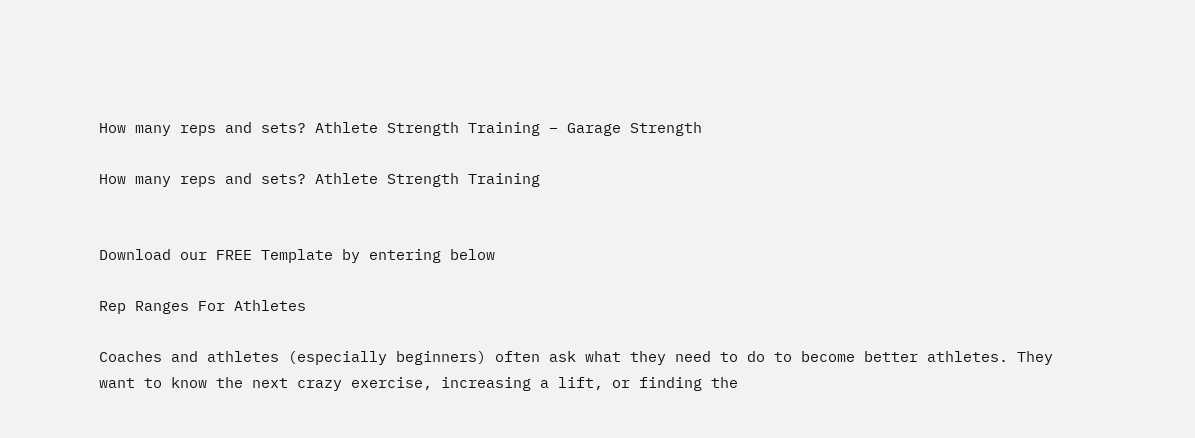How many reps and sets? Athlete Strength Training – Garage Strength

How many reps and sets? Athlete Strength Training


Download our FREE Template by entering below

Rep Ranges For Athletes

Coaches and athletes (especially beginners) often ask what they need to do to become better athletes. They want to know the next crazy exercise, increasing a lift, or finding the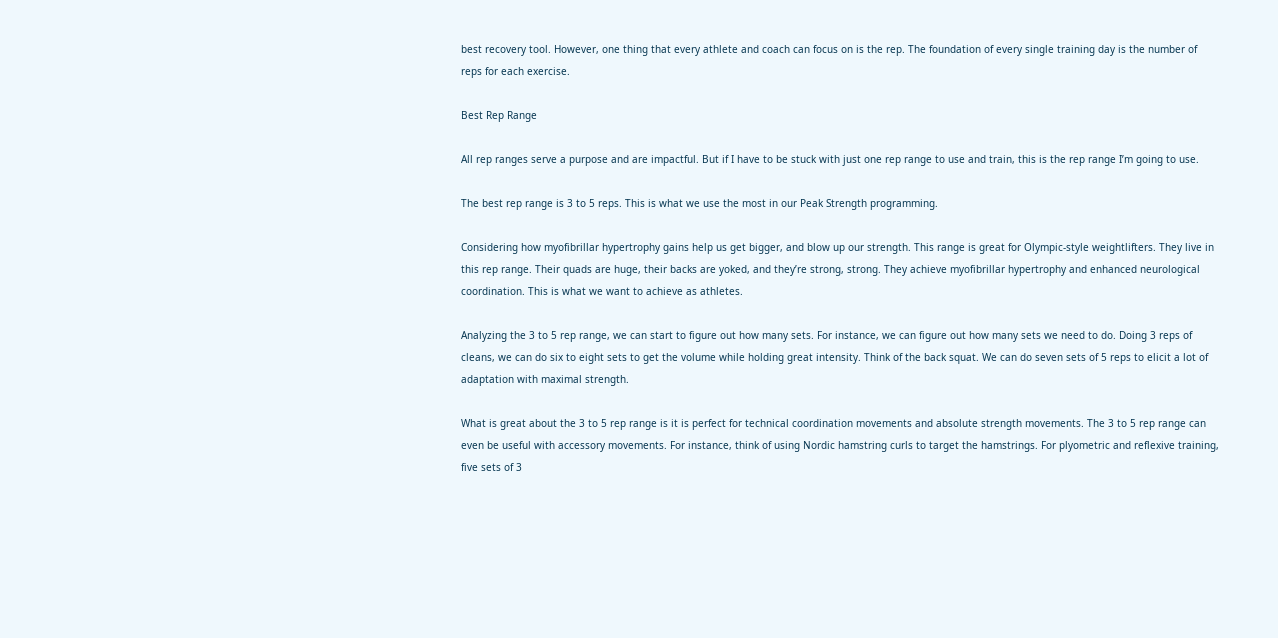best recovery tool. However, one thing that every athlete and coach can focus on is the rep. The foundation of every single training day is the number of reps for each exercise.

Best Rep Range

All rep ranges serve a purpose and are impactful. But if I have to be stuck with just one rep range to use and train, this is the rep range I’m going to use.

The best rep range is 3 to 5 reps. This is what we use the most in our Peak Strength programming.

Considering how myofibrillar hypertrophy gains help us get bigger, and blow up our strength. This range is great for Olympic-style weightlifters. They live in this rep range. Their quads are huge, their backs are yoked, and they’re strong, strong. They achieve myofibrillar hypertrophy and enhanced neurological coordination. This is what we want to achieve as athletes.

Analyzing the 3 to 5 rep range, we can start to figure out how many sets. For instance, we can figure out how many sets we need to do. Doing 3 reps of cleans, we can do six to eight sets to get the volume while holding great intensity. Think of the back squat. We can do seven sets of 5 reps to elicit a lot of adaptation with maximal strength.

What is great about the 3 to 5 rep range is it is perfect for technical coordination movements and absolute strength movements. The 3 to 5 rep range can even be useful with accessory movements. For instance, think of using Nordic hamstring curls to target the hamstrings. For plyometric and reflexive training, five sets of 3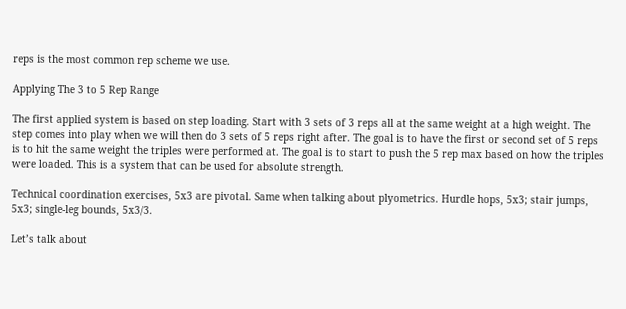reps is the most common rep scheme we use.

Applying The 3 to 5 Rep Range

The first applied system is based on step loading. Start with 3 sets of 3 reps all at the same weight at a high weight. The step comes into play when we will then do 3 sets of 5 reps right after. The goal is to have the first or second set of 5 reps is to hit the same weight the triples were performed at. The goal is to start to push the 5 rep max based on how the triples were loaded. This is a system that can be used for absolute strength.

Technical coordination exercises, 5x3 are pivotal. Same when talking about plyometrics. Hurdle hops, 5x3; stair jumps, 5x3; single-leg bounds, 5x3/3.

Let’s talk about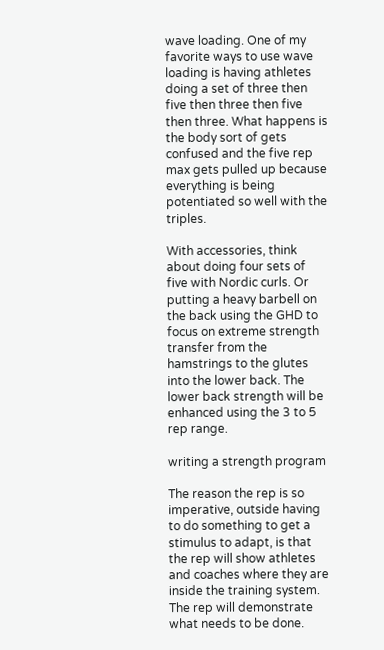wave loading. One of my favorite ways to use wave loading is having athletes doing a set of three then five then three then five then three. What happens is the body sort of gets confused and the five rep max gets pulled up because everything is being potentiated so well with the triples.

With accessories, think about doing four sets of five with Nordic curls. Or putting a heavy barbell on the back using the GHD to focus on extreme strength transfer from the hamstrings to the glutes into the lower back. The lower back strength will be enhanced using the 3 to 5 rep range.

writing a strength program

The reason the rep is so imperative, outside having to do something to get a stimulus to adapt, is that the rep will show athletes and coaches where they are inside the training system. The rep will demonstrate what needs to be done.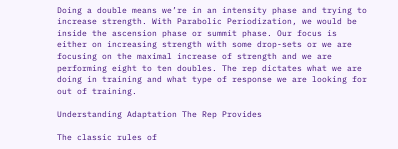Doing a double means we’re in an intensity phase and trying to increase strength. With Parabolic Periodization, we would be inside the ascension phase or summit phase. Our focus is either on increasing strength with some drop-sets or we are focusing on the maximal increase of strength and we are performing eight to ten doubles. The rep dictates what we are doing in training and what type of response we are looking for out of training.

Understanding Adaptation The Rep Provides

The classic rules of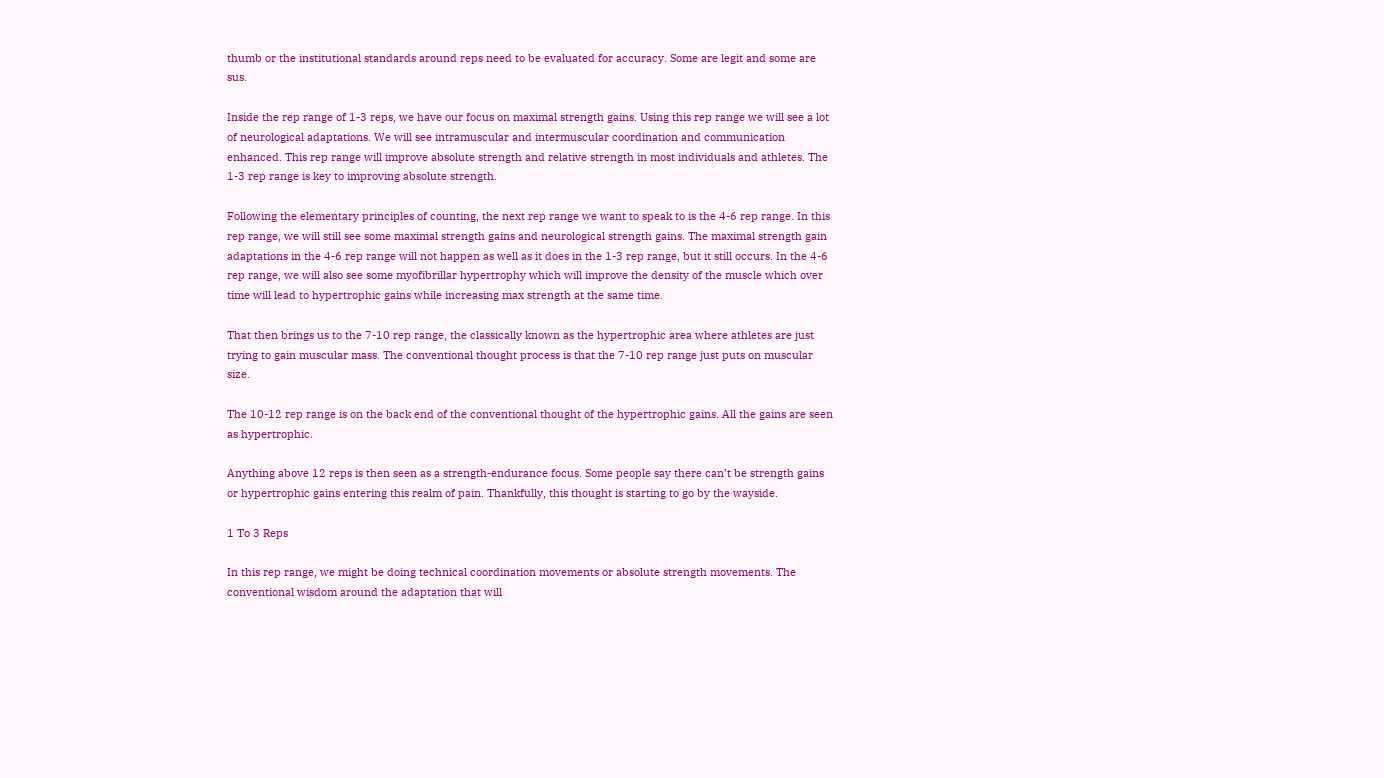thumb or the institutional standards around reps need to be evaluated for accuracy. Some are legit and some are sus.

Inside the rep range of 1-3 reps, we have our focus on maximal strength gains. Using this rep range we will see a lot of neurological adaptations. We will see intramuscular and intermuscular coordination and communication enhanced. This rep range will improve absolute strength and relative strength in most individuals and athletes. The 1-3 rep range is key to improving absolute strength.

Following the elementary principles of counting, the next rep range we want to speak to is the 4-6 rep range. In this rep range, we will still see some maximal strength gains and neurological strength gains. The maximal strength gain adaptations in the 4-6 rep range will not happen as well as it does in the 1-3 rep range, but it still occurs. In the 4-6 rep range, we will also see some myofibrillar hypertrophy which will improve the density of the muscle which over time will lead to hypertrophic gains while increasing max strength at the same time.

That then brings us to the 7-10 rep range, the classically known as the hypertrophic area where athletes are just trying to gain muscular mass. The conventional thought process is that the 7-10 rep range just puts on muscular size.

The 10-12 rep range is on the back end of the conventional thought of the hypertrophic gains. All the gains are seen as hypertrophic.

Anything above 12 reps is then seen as a strength-endurance focus. Some people say there can’t be strength gains or hypertrophic gains entering this realm of pain. Thankfully, this thought is starting to go by the wayside.

1 To 3 Reps

In this rep range, we might be doing technical coordination movements or absolute strength movements. The conventional wisdom around the adaptation that will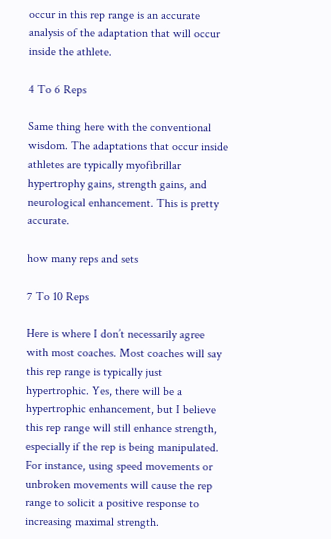occur in this rep range is an accurate analysis of the adaptation that will occur inside the athlete.

4 To 6 Reps

Same thing here with the conventional wisdom. The adaptations that occur inside athletes are typically myofibrillar hypertrophy gains, strength gains, and neurological enhancement. This is pretty accurate.

how many reps and sets

7 To 10 Reps

Here is where I don’t necessarily agree with most coaches. Most coaches will say this rep range is typically just hypertrophic. Yes, there will be a hypertrophic enhancement, but I believe this rep range will still enhance strength, especially if the rep is being manipulated. For instance, using speed movements or unbroken movements will cause the rep range to solicit a positive response to increasing maximal strength.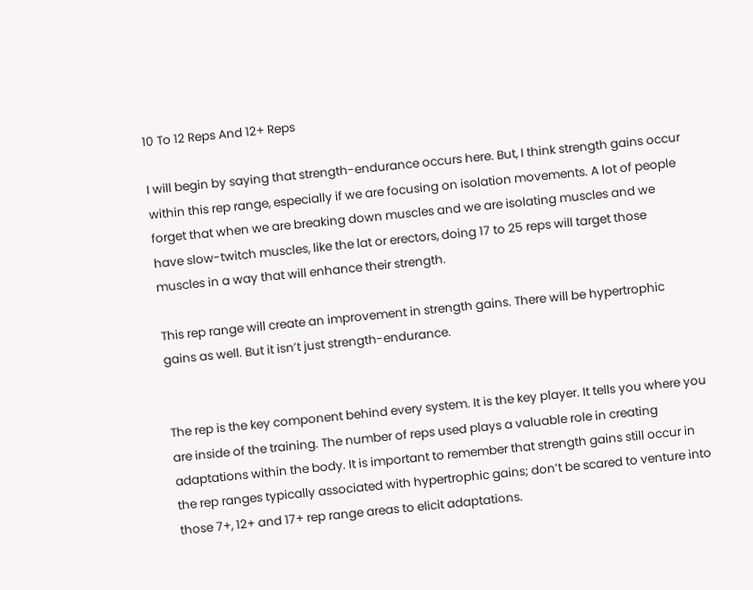10 To 12 Reps And 12+ Reps

I will begin by saying that strength-endurance occurs here. But, I think strength gains occur within this rep range, especially if we are focusing on isolation movements. A lot of people forget that when we are breaking down muscles and we are isolating muscles and we have slow-twitch muscles, like the lat or erectors, doing 17 to 25 reps will target those muscles in a way that will enhance their strength.

This rep range will create an improvement in strength gains. There will be hypertrophic gains as well. But it isn’t just strength-endurance.


The rep is the key component behind every system. It is the key player. It tells you where you are inside of the training. The number of reps used plays a valuable role in creating adaptations within the body. It is important to remember that strength gains still occur in the rep ranges typically associated with hypertrophic gains; don’t be scared to venture into those 7+, 12+ and 17+ rep range areas to elicit adaptations.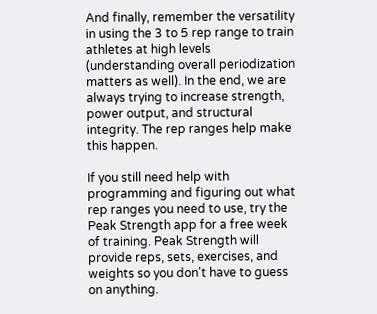And finally, remember the versatility in using the 3 to 5 rep range to train athletes at high levels (understanding overall periodization matters as well). In the end, we are always trying to increase strength, power output, and structural integrity. The rep ranges help make this happen.

If you still need help with programming and figuring out what rep ranges you need to use, try the Peak Strength app for a free week of training. Peak Strength will provide reps, sets, exercises, and weights so you don't have to guess on anything.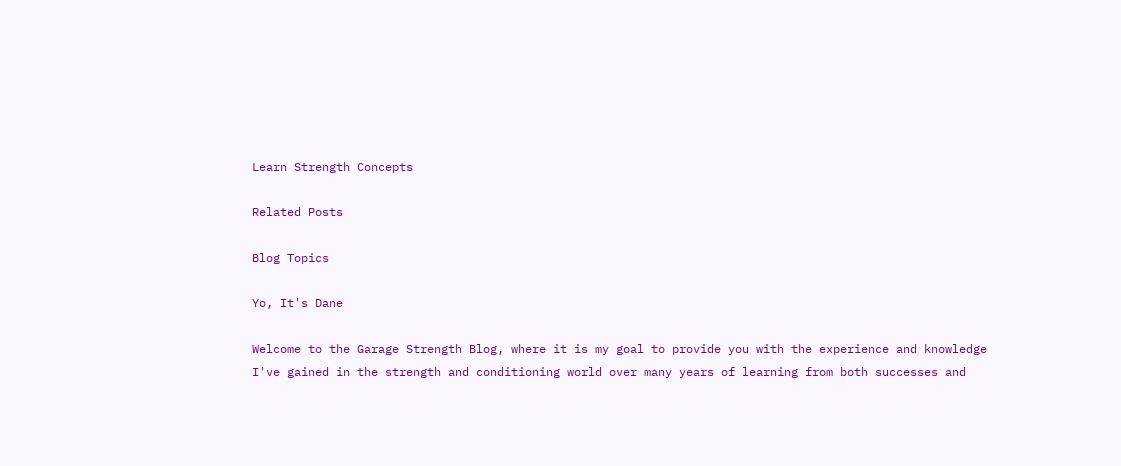Learn Strength Concepts

Related Posts

Blog Topics

Yo, It's Dane

Welcome to the Garage Strength Blog, where it is my goal to provide you with the experience and knowledge I've gained in the strength and conditioning world over many years of learning from both successes and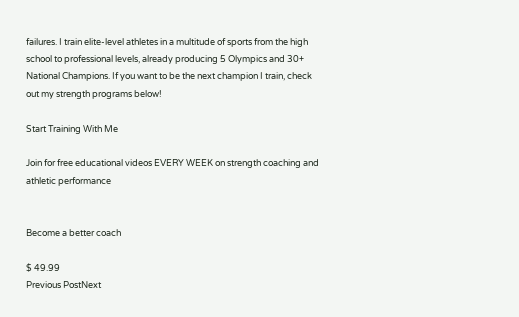failures. I train elite-level athletes in a multitude of sports from the high school to professional levels, already producing 5 Olympics and 30+ National Champions. If you want to be the next champion I train, check out my strength programs below!

Start Training With Me

Join for free educational videos EVERY WEEK on strength coaching and athletic performance


Become a better coach

$ 49.99
Previous PostNext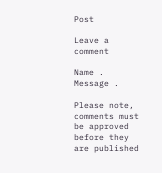Post

Leave a comment

Name .
Message .

Please note, comments must be approved before they are published